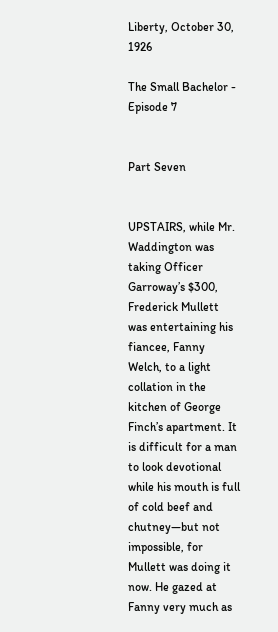Liberty, October 30, 1926

The Small Bachelor - Episode 7


Part Seven


UPSTAIRS, while Mr. Waddington was taking Officer Garroway’s $300, Frederick Mullett was entertaining his fiancee, Fanny Welch, to a light collation in the kitchen of George Finch’s apartment. It is difficult for a man to look devotional while his mouth is full of cold beef and chutney—but not impossible, for Mullett was doing it now. He gazed at Fanny very much as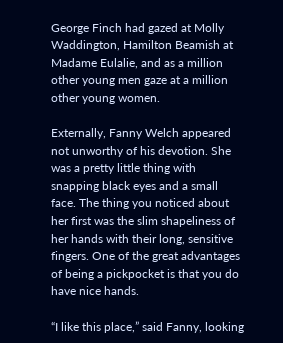George Finch had gazed at Molly Waddington, Hamilton Beamish at Madame Eulalie, and as a million other young men gaze at a million other young women.

Externally, Fanny Welch appeared not unworthy of his devotion. She was a pretty little thing with snapping black eyes and a small face. The thing you noticed about her first was the slim shapeliness of her hands with their long, sensitive fingers. One of the great advantages of being a pickpocket is that you do have nice hands.

“I like this place,” said Fanny, looking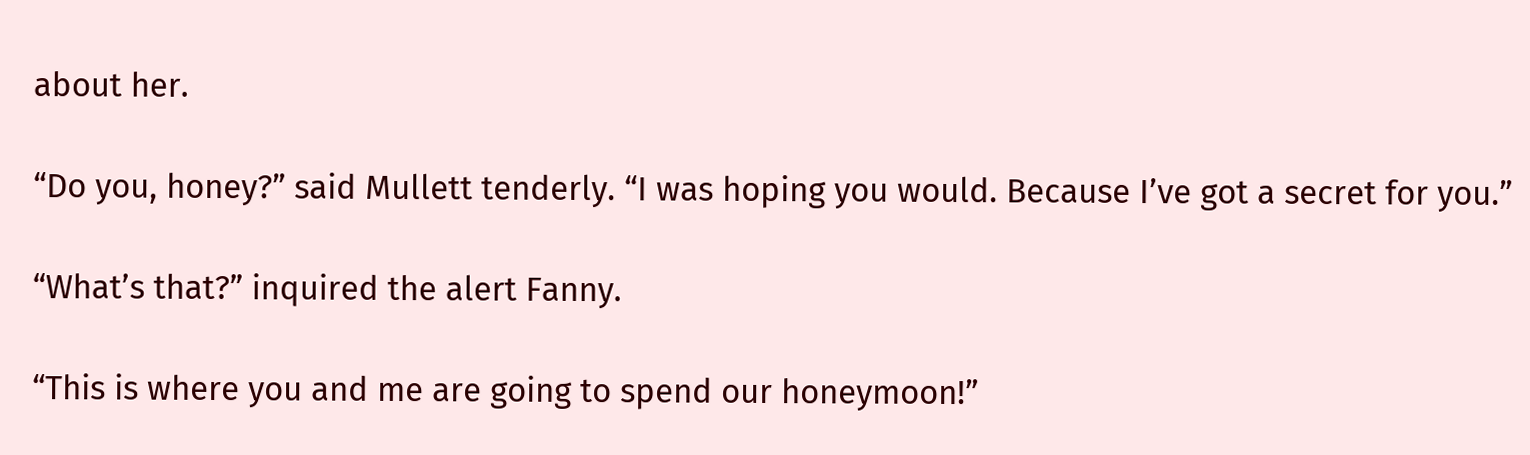about her.

“Do you, honey?” said Mullett tenderly. “I was hoping you would. Because I’ve got a secret for you.”

“What’s that?” inquired the alert Fanny.

“This is where you and me are going to spend our honeymoon!”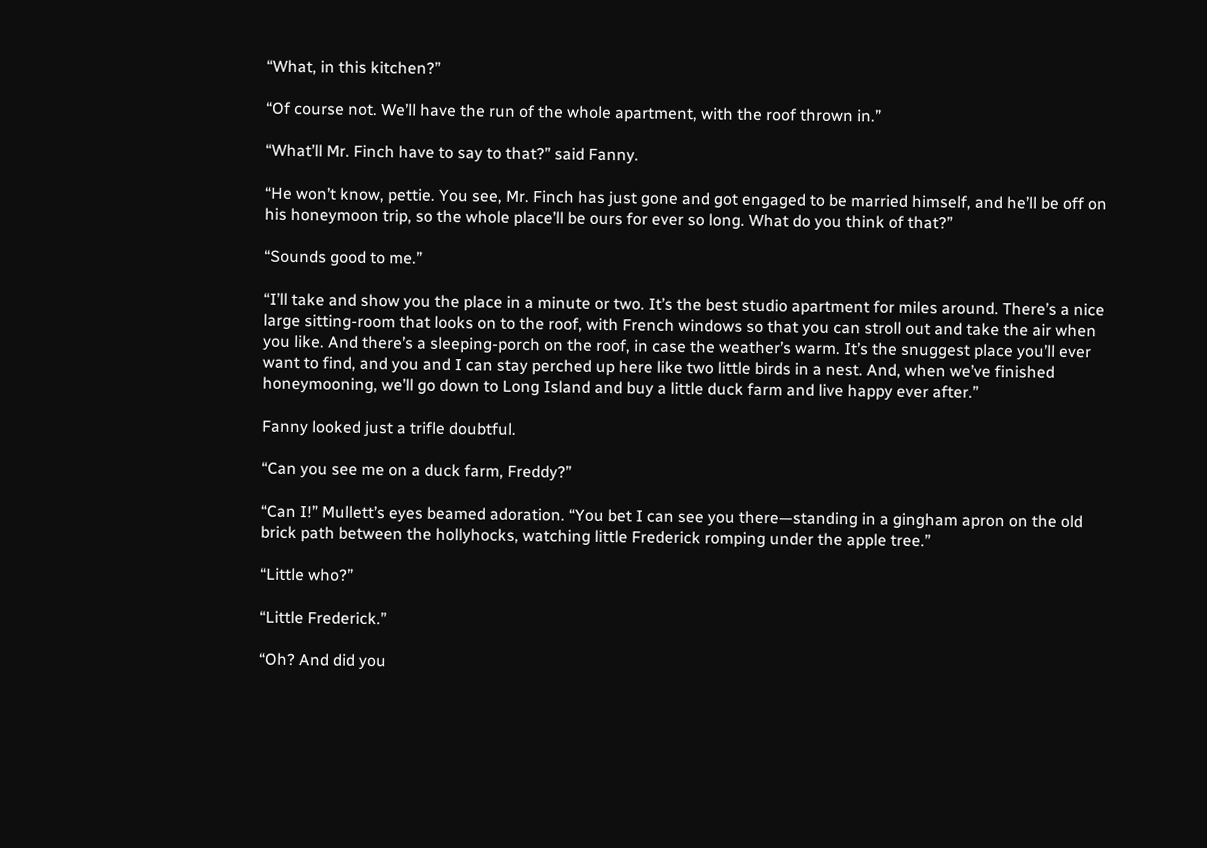“What, in this kitchen?”

“Of course not. We’ll have the run of the whole apartment, with the roof thrown in.”

“What’ll Mr. Finch have to say to that?” said Fanny.

“He won’t know, pettie. You see, Mr. Finch has just gone and got engaged to be married himself, and he’ll be off on his honeymoon trip, so the whole place’ll be ours for ever so long. What do you think of that?”

“Sounds good to me.”

“I’ll take and show you the place in a minute or two. It’s the best studio apartment for miles around. There’s a nice large sitting-room that looks on to the roof, with French windows so that you can stroll out and take the air when you like. And there’s a sleeping-porch on the roof, in case the weather’s warm. It’s the snuggest place you’ll ever want to find, and you and I can stay perched up here like two little birds in a nest. And, when we’ve finished honeymooning, we’ll go down to Long Island and buy a little duck farm and live happy ever after.”

Fanny looked just a trifle doubtful.

“Can you see me on a duck farm, Freddy?”

“Can I!” Mullett’s eyes beamed adoration. “You bet I can see you there—standing in a gingham apron on the old brick path between the hollyhocks, watching little Frederick romping under the apple tree.”

“Little who?”

“Little Frederick.”

“Oh? And did you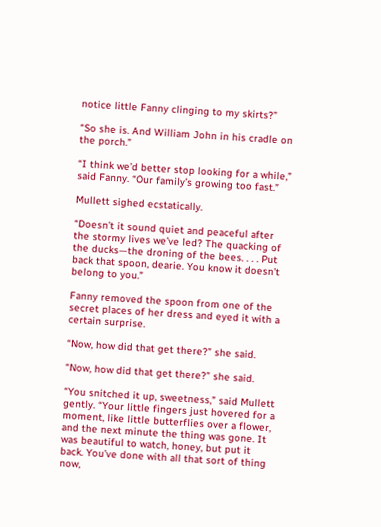notice little Fanny clinging to my skirts?”

“So she is. And William John in his cradle on the porch.”

“I think we’d better stop looking for a while,” said Fanny. “Our family’s growing too fast.”

Mullett sighed ecstatically.

“Doesn’t it sound quiet and peaceful after the stormy lives we’ve led? The quacking of the ducks—the droning of the bees. . . . Put back that spoon, dearie. You know it doesn’t belong to you.”

Fanny removed the spoon from one of the secret places of her dress and eyed it with a certain surprise.

“Now, how did that get there?” she said.

“Now, how did that get there?” she said.

“You snitched it up, sweetness,” said Mullett gently. “Your little fingers just hovered for a moment, like little butterflies over a flower, and the next minute the thing was gone. It was beautiful to watch, honey, but put it back. You’ve done with all that sort of thing now,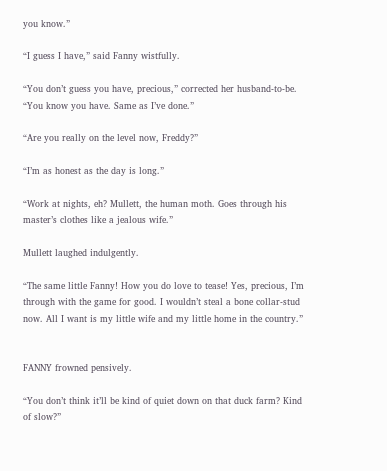you know.”

“I guess I have,” said Fanny wistfully.

“You don’t guess you have, precious,” corrected her husband-to-be. “You know you have. Same as I’ve done.”

“Are you really on the level now, Freddy?”

“I’m as honest as the day is long.”

“Work at nights, eh? Mullett, the human moth. Goes through his master’s clothes like a jealous wife.”

Mullett laughed indulgently.

“The same little Fanny! How you do love to tease! Yes, precious, I’m through with the game for good. I wouldn’t steal a bone collar-stud now. All I want is my little wife and my little home in the country.”


FANNY frowned pensively.

“You don’t think it’ll be kind of quiet down on that duck farm? Kind of slow?”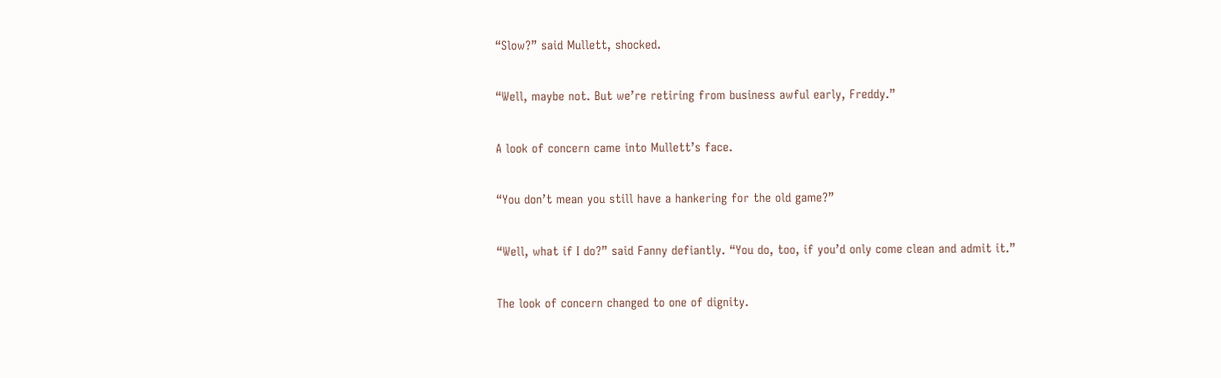“Slow?” said Mullett, shocked.

“Well, maybe not. But we’re retiring from business awful early, Freddy.”

A look of concern came into Mullett’s face.

“You don’t mean you still have a hankering for the old game?”

“Well, what if I do?” said Fanny defiantly. “You do, too, if you’d only come clean and admit it.”

The look of concern changed to one of dignity.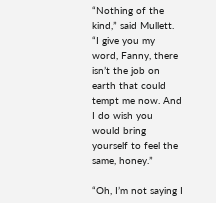“Nothing of the kind,” said Mullett. “I give you my word, Fanny, there isn’t the job on earth that could tempt me now. And I do wish you would bring yourself to feel the same, honey.”

“Oh, I’m not saying I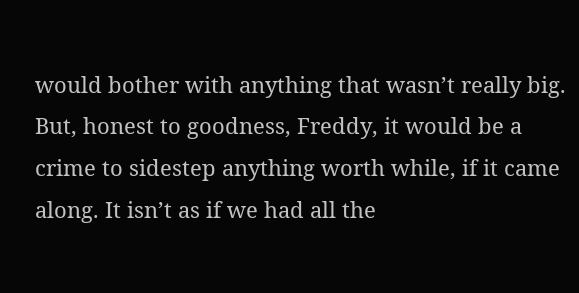would bother with anything that wasn’t really big. But, honest to goodness, Freddy, it would be a crime to sidestep anything worth while, if it came along. It isn’t as if we had all the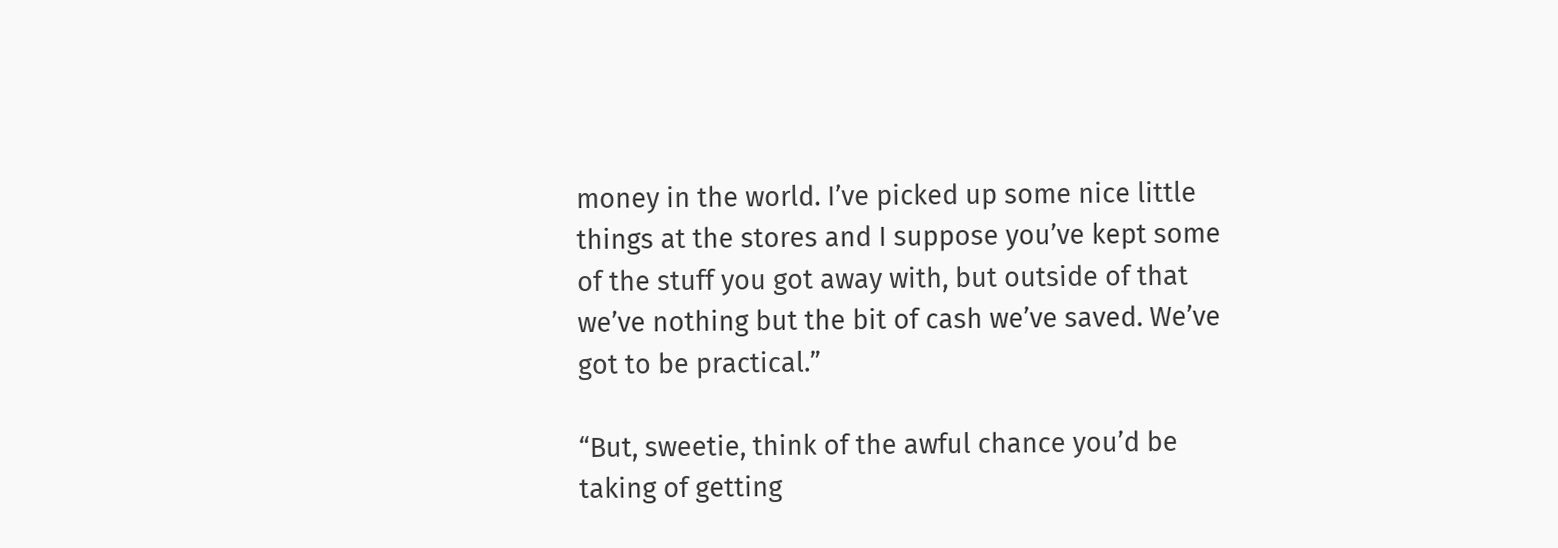money in the world. I’ve picked up some nice little things at the stores and I suppose you’ve kept some of the stuff you got away with, but outside of that we’ve nothing but the bit of cash we’ve saved. We’ve got to be practical.”

“But, sweetie, think of the awful chance you’d be taking of getting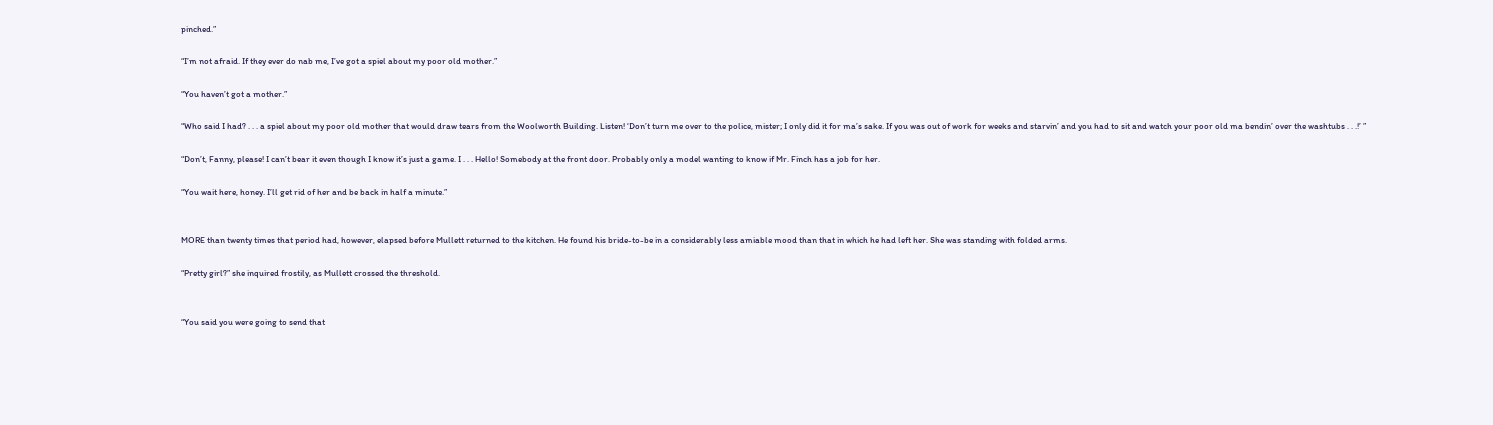pinched.”

“I’m not afraid. If they ever do nab me, I’ve got a spiel about my poor old mother.”

“You haven’t got a mother.”

“Who said I had? . . . a spiel about my poor old mother that would draw tears from the Woolworth Building. Listen! ‘Don’t turn me over to the police, mister; I only did it for ma’s sake. If you was out of work for weeks and starvin’ and you had to sit and watch your poor old ma bendin’ over the washtubs . . .!’ ”

“Don’t, Fanny, please! I can’t bear it even though I know it’s just a game. I . . . Hello! Somebody at the front door. Probably only a model wanting to know if Mr. Finch has a job for her.

“You wait here, honey. I’ll get rid of her and be back in half a minute.”


MORE than twenty times that period had, however, elapsed before Mullett returned to the kitchen. He found his bride-to-be in a considerably less amiable mood than that in which he had left her. She was standing with folded arms.

“Pretty girl?” she inquired frostily, as Mullett crossed the threshold.


“You said you were going to send that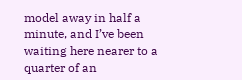model away in half a minute, and I’ve been waiting here nearer to a quarter of an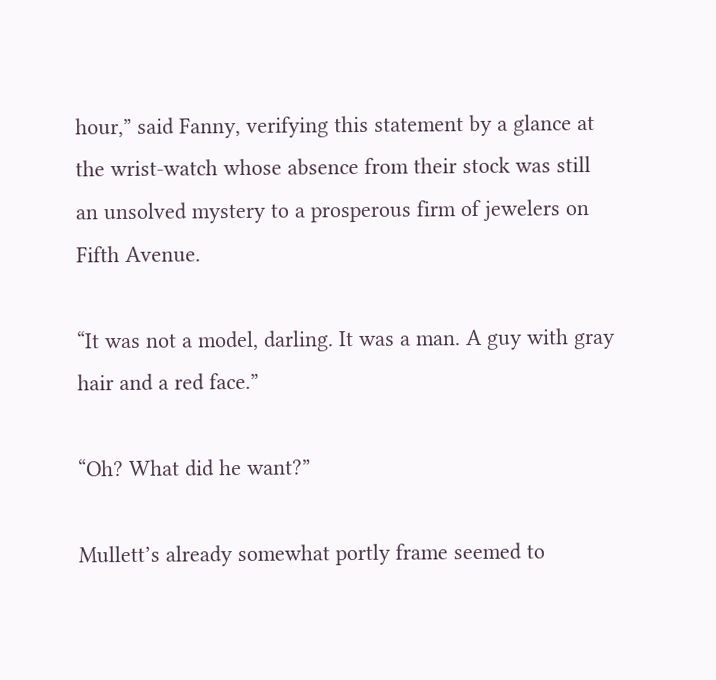hour,” said Fanny, verifying this statement by a glance at the wrist-watch whose absence from their stock was still an unsolved mystery to a prosperous firm of jewelers on Fifth Avenue.

“It was not a model, darling. It was a man. A guy with gray hair and a red face.”

“Oh? What did he want?”

Mullett’s already somewhat portly frame seemed to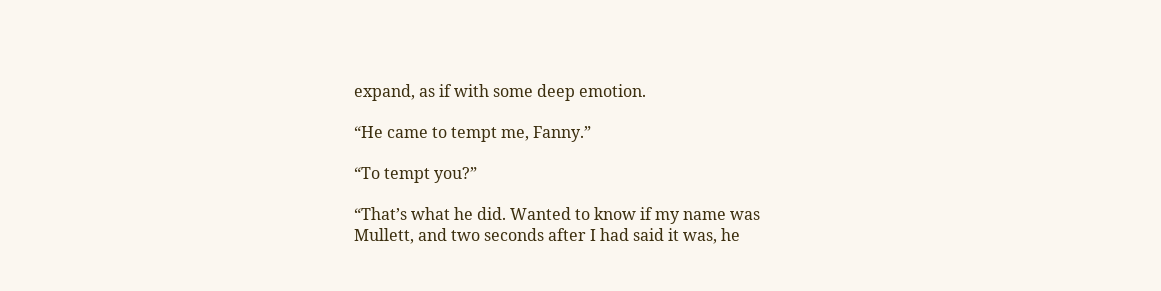expand, as if with some deep emotion.

“He came to tempt me, Fanny.”

“To tempt you?”

“That’s what he did. Wanted to know if my name was Mullett, and two seconds after I had said it was, he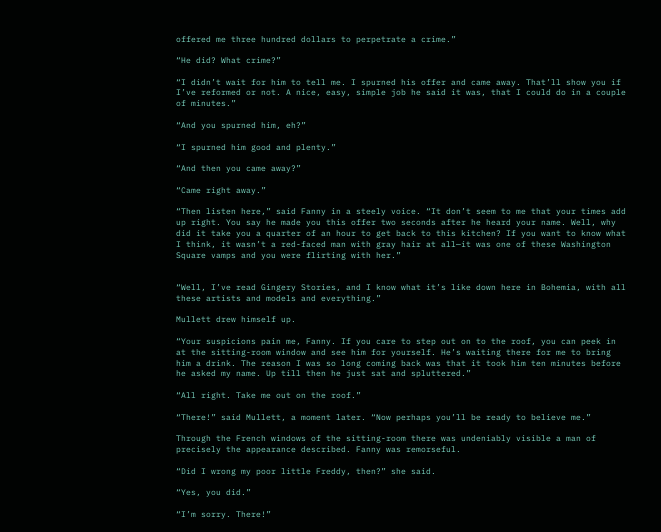offered me three hundred dollars to perpetrate a crime.”

“He did? What crime?”

“I didn’t wait for him to tell me. I spurned his offer and came away. That’ll show you if I’ve reformed or not. A nice, easy, simple job he said it was, that I could do in a couple of minutes.”

“And you spurned him, eh?”

“I spurned him good and plenty.”

“And then you came away?”

“Came right away.”

“Then listen here,” said Fanny in a steely voice. “It don’t seem to me that your times add up right. You say he made you this offer two seconds after he heard your name. Well, why did it take you a quarter of an hour to get back to this kitchen? If you want to know what I think, it wasn’t a red-faced man with gray hair at all—it was one of these Washington Square vamps and you were flirting with her.”


“Well, I’ve read Gingery Stories, and I know what it’s like down here in Bohemia, with all these artists and models and everything.”

Mullett drew himself up.

“Your suspicions pain me, Fanny. If you care to step out on to the roof, you can peek in at the sitting-room window and see him for yourself. He’s waiting there for me to bring him a drink. The reason I was so long coming back was that it took him ten minutes before he asked my name. Up till then he just sat and spluttered.”

“All right. Take me out on the roof.”

“There!” said Mullett, a moment later. “Now perhaps you’ll be ready to believe me.”

Through the French windows of the sitting-room there was undeniably visible a man of precisely the appearance described. Fanny was remorseful.

“Did I wrong my poor little Freddy, then?” she said.

“Yes, you did.”

“I’m sorry. There!”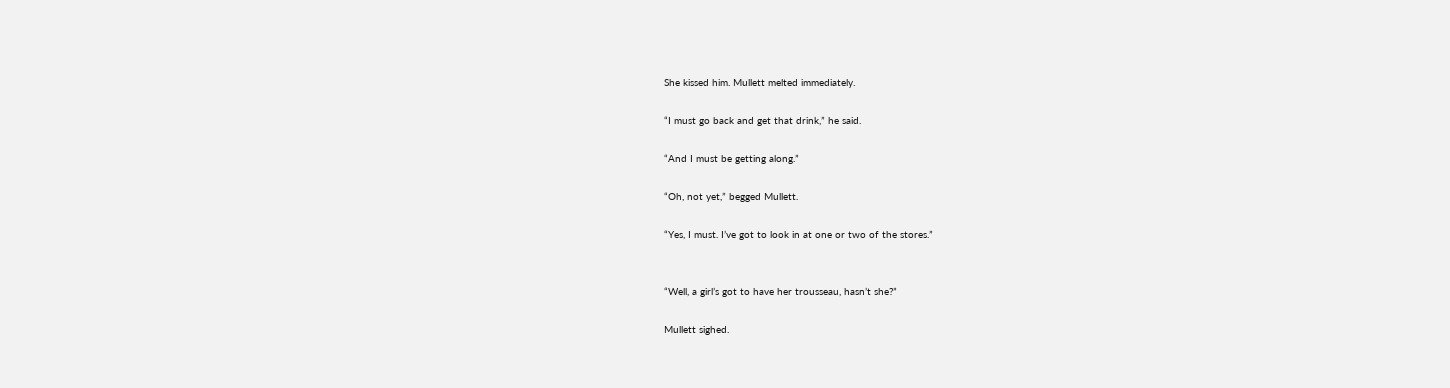She kissed him. Mullett melted immediately.

“I must go back and get that drink,” he said.

“And I must be getting along.”

“Oh, not yet,” begged Mullett.

“Yes, I must. I’ve got to look in at one or two of the stores.”


“Well, a girl’s got to have her trousseau, hasn’t she?”

Mullett sighed.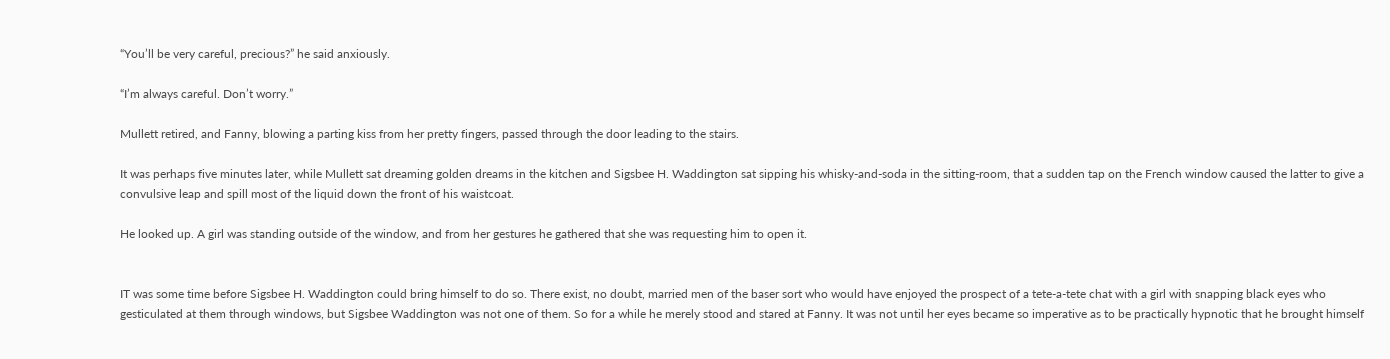“You’ll be very careful, precious?” he said anxiously.

“I’m always careful. Don’t worry.”

Mullett retired, and Fanny, blowing a parting kiss from her pretty fingers, passed through the door leading to the stairs.

It was perhaps five minutes later, while Mullett sat dreaming golden dreams in the kitchen and Sigsbee H. Waddington sat sipping his whisky-and-soda in the sitting-room, that a sudden tap on the French window caused the latter to give a convulsive leap and spill most of the liquid down the front of his waistcoat.

He looked up. A girl was standing outside of the window, and from her gestures he gathered that she was requesting him to open it.


IT was some time before Sigsbee H. Waddington could bring himself to do so. There exist, no doubt, married men of the baser sort who would have enjoyed the prospect of a tete-a-tete chat with a girl with snapping black eyes who gesticulated at them through windows, but Sigsbee Waddington was not one of them. So for a while he merely stood and stared at Fanny. It was not until her eyes became so imperative as to be practically hypnotic that he brought himself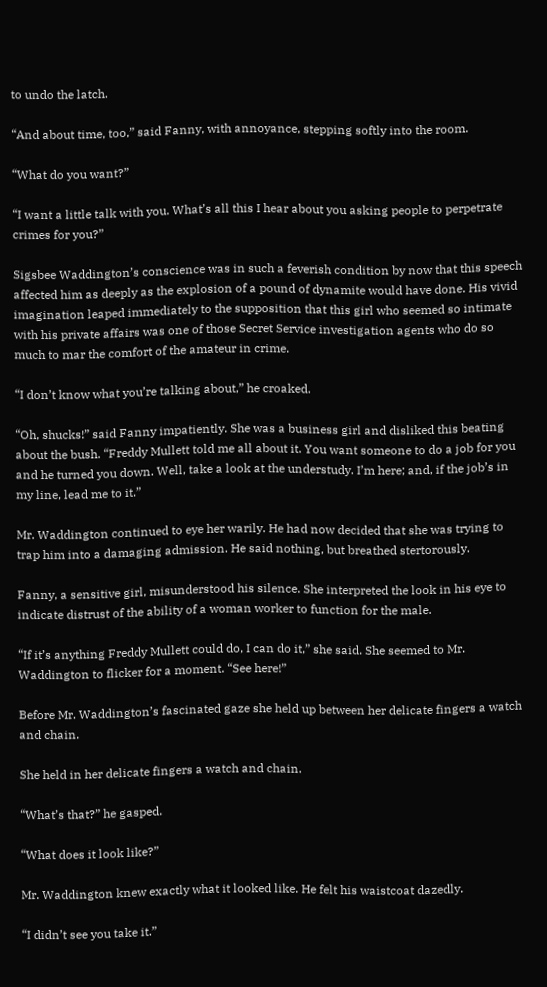to undo the latch.

“And about time, too,” said Fanny, with annoyance, stepping softly into the room.

“What do you want?”

“I want a little talk with you. What’s all this I hear about you asking people to perpetrate crimes for you?”

Sigsbee Waddington’s conscience was in such a feverish condition by now that this speech affected him as deeply as the explosion of a pound of dynamite would have done. His vivid imagination leaped immediately to the supposition that this girl who seemed so intimate with his private affairs was one of those Secret Service investigation agents who do so much to mar the comfort of the amateur in crime.

“I don’t know what you’re talking about,” he croaked.

“Oh, shucks!” said Fanny impatiently. She was a business girl and disliked this beating about the bush. “Freddy Mullett told me all about it. You want someone to do a job for you and he turned you down. Well, take a look at the understudy. I’m here; and, if the job’s in my line, lead me to it.”

Mr. Waddington continued to eye her warily. He had now decided that she was trying to trap him into a damaging admission. He said nothing, but breathed stertorously.

Fanny, a sensitive girl, misunderstood his silence. She interpreted the look in his eye to indicate distrust of the ability of a woman worker to function for the male.

“If it’s anything Freddy Mullett could do, I can do it,” she said. She seemed to Mr. Waddington to flicker for a moment. “See here!”

Before Mr. Waddington’s fascinated gaze she held up between her delicate fingers a watch and chain.

She held in her delicate fingers a watch and chain.

“What’s that?” he gasped.

“What does it look like?”

Mr. Waddington knew exactly what it looked like. He felt his waistcoat dazedly.

“I didn’t see you take it.”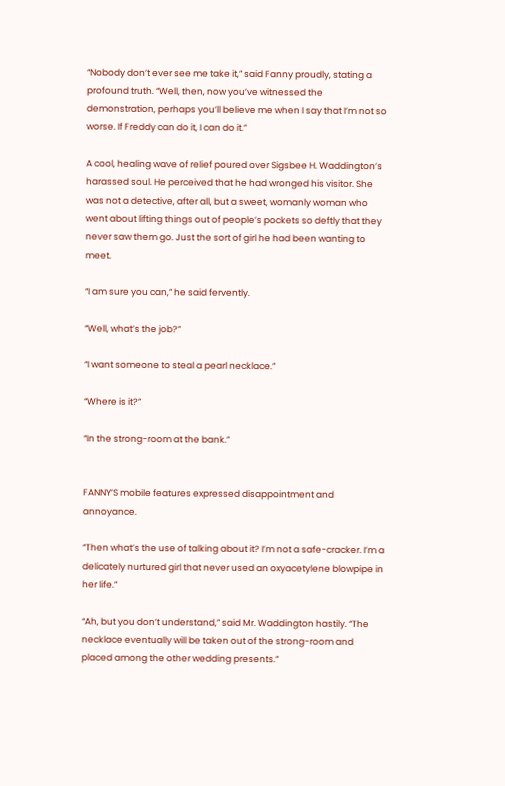“Nobody don’t ever see me take it,” said Fanny proudly, stating a profound truth. “Well, then, now you’ve witnessed the demonstration, perhaps you’ll believe me when I say that I’m not so worse. If Freddy can do it, I can do it.”

A cool, healing wave of relief poured over Sigsbee H. Waddington’s harassed soul. He perceived that he had wronged his visitor. She was not a detective, after all, but a sweet, womanly woman who went about lifting things out of people’s pockets so deftly that they never saw them go. Just the sort of girl he had been wanting to meet.

“I am sure you can,” he said fervently.

“Well, what’s the job?”

“I want someone to steal a pearl necklace.”

“Where is it?”

“In the strong-room at the bank.”


FANNY’S mobile features expressed disappointment and annoyance.

“Then what’s the use of talking about it? I’m not a safe-cracker. I’m a delicately nurtured girl that never used an oxyacetylene blowpipe in her life.”

“Ah, but you don’t understand,” said Mr. Waddington hastily. “The necklace eventually will be taken out of the strong-room and placed among the other wedding presents.”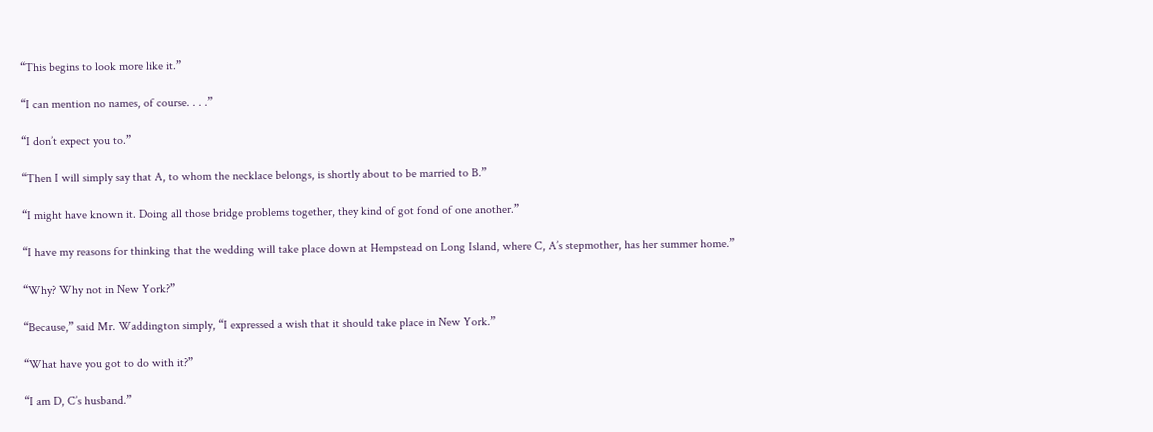“This begins to look more like it.”

“I can mention no names, of course. . . .”

“I don’t expect you to.”

“Then I will simply say that A, to whom the necklace belongs, is shortly about to be married to B.”

“I might have known it. Doing all those bridge problems together, they kind of got fond of one another.”

“I have my reasons for thinking that the wedding will take place down at Hempstead on Long Island, where C, A’s stepmother, has her summer home.”

“Why? Why not in New York?”

“Because,” said Mr. Waddington simply, “I expressed a wish that it should take place in New York.”

“What have you got to do with it?”

“I am D, C’s husband.”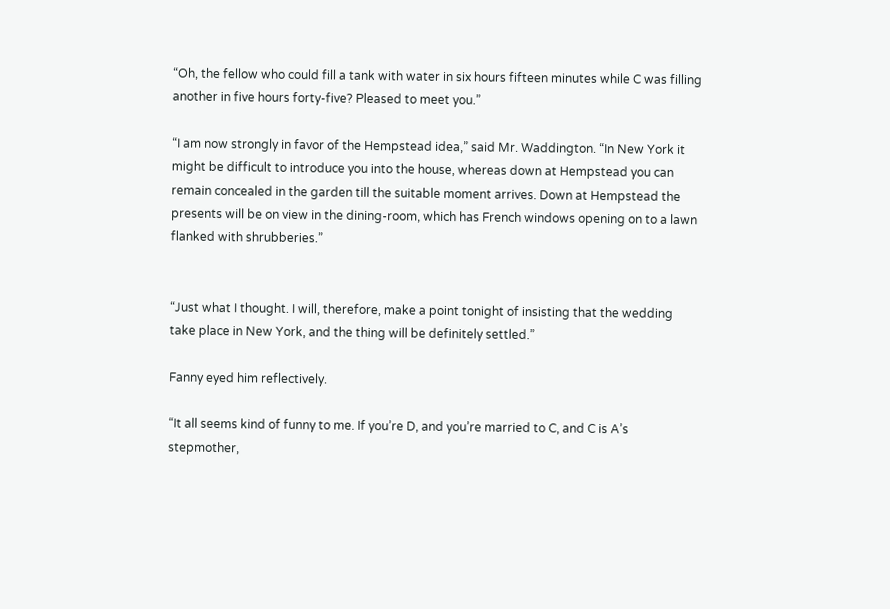“Oh, the fellow who could fill a tank with water in six hours fifteen minutes while C was filling another in five hours forty-five? Pleased to meet you.”

“I am now strongly in favor of the Hempstead idea,” said Mr. Waddington. “In New York it might be difficult to introduce you into the house, whereas down at Hempstead you can remain concealed in the garden till the suitable moment arrives. Down at Hempstead the presents will be on view in the dining-room, which has French windows opening on to a lawn flanked with shrubberies.”


“Just what I thought. I will, therefore, make a point tonight of insisting that the wedding take place in New York, and the thing will be definitely settled.”

Fanny eyed him reflectively.

“It all seems kind of funny to me. If you’re D, and you’re married to C, and C is A’s stepmother,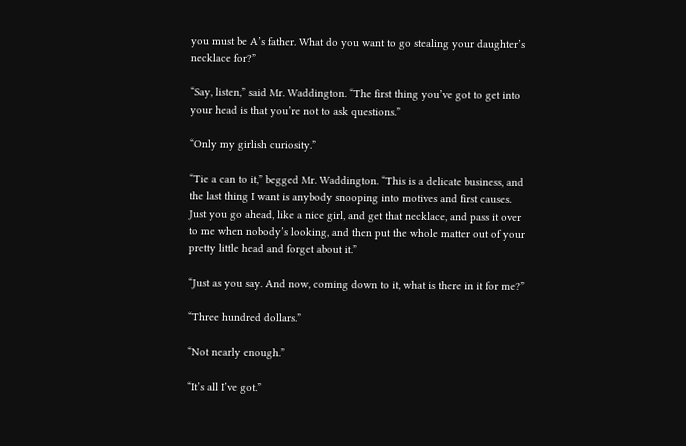you must be A’s father. What do you want to go stealing your daughter’s necklace for?”

“Say, listen,” said Mr. Waddington. “The first thing you’ve got to get into your head is that you’re not to ask questions.”

“Only my girlish curiosity.”

“Tie a can to it,” begged Mr. Waddington. “This is a delicate business, and the last thing I want is anybody snooping into motives and first causes. Just you go ahead, like a nice girl, and get that necklace, and pass it over to me when nobody’s looking, and then put the whole matter out of your pretty little head and forget about it.”

“Just as you say. And now, coming down to it, what is there in it for me?”

“Three hundred dollars.”

“Not nearly enough.”

“It’s all I’ve got.”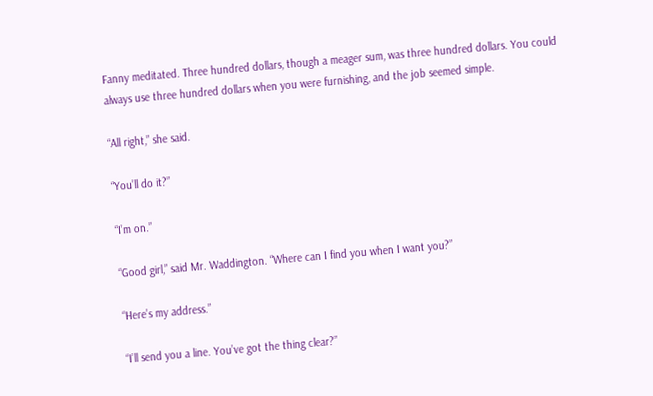Fanny meditated. Three hundred dollars, though a meager sum, was three hundred dollars. You could always use three hundred dollars when you were furnishing, and the job seemed simple.

“All right,” she said.

“You’ll do it?”

“I’m on.”

“Good girl,” said Mr. Waddington. “Where can I find you when I want you?”

“Here’s my address.”

“I’ll send you a line. You’ve got the thing clear?”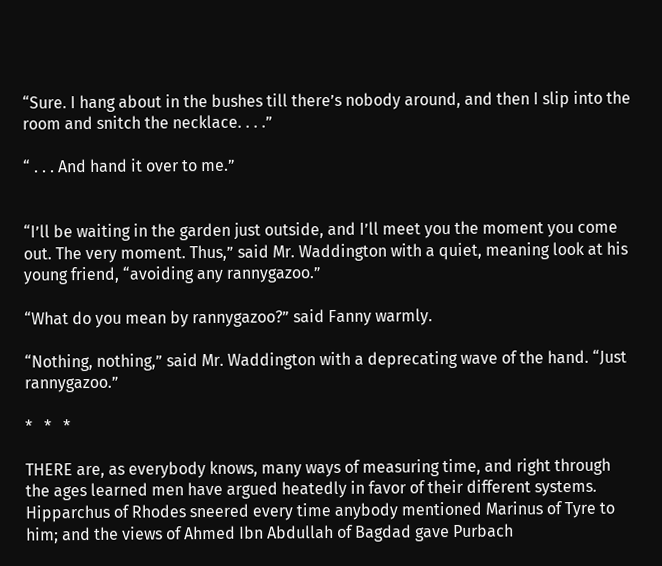“Sure. I hang about in the bushes till there’s nobody around, and then I slip into the room and snitch the necklace. . . .”

“ . . . And hand it over to me.”


“I’ll be waiting in the garden just outside, and I’ll meet you the moment you come out. The very moment. Thus,” said Mr. Waddington with a quiet, meaning look at his young friend, “avoiding any rannygazoo.”

“What do you mean by rannygazoo?” said Fanny warmly.

“Nothing, nothing,” said Mr. Waddington with a deprecating wave of the hand. “Just rannygazoo.”

*   *   *

THERE are, as everybody knows, many ways of measuring time, and right through the ages learned men have argued heatedly in favor of their different systems. Hipparchus of Rhodes sneered every time anybody mentioned Marinus of Tyre to him; and the views of Ahmed Ibn Abdullah of Bagdad gave Purbach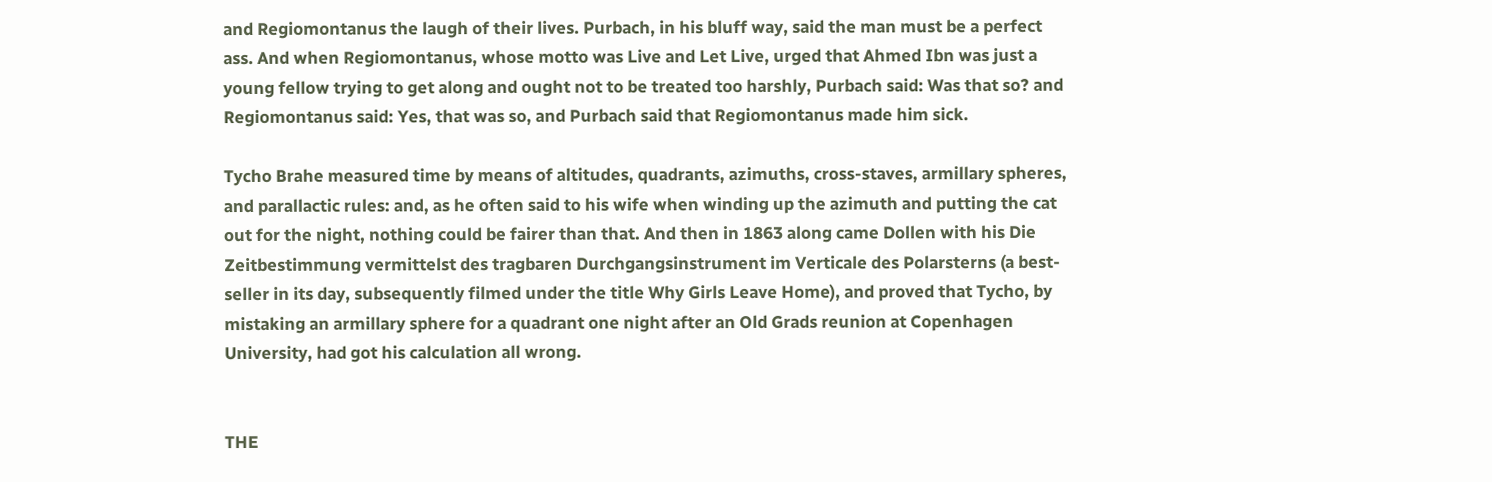and Regiomontanus the laugh of their lives. Purbach, in his bluff way, said the man must be a perfect ass. And when Regiomontanus, whose motto was Live and Let Live, urged that Ahmed Ibn was just a young fellow trying to get along and ought not to be treated too harshly, Purbach said: Was that so? and Regiomontanus said: Yes, that was so, and Purbach said that Regiomontanus made him sick.

Tycho Brahe measured time by means of altitudes, quadrants, azimuths, cross-staves, armillary spheres, and parallactic rules: and, as he often said to his wife when winding up the azimuth and putting the cat out for the night, nothing could be fairer than that. And then in 1863 along came Dollen with his Die Zeitbestimmung vermittelst des tragbaren Durchgangsinstrument im Verticale des Polarsterns (a best-seller in its day, subsequently filmed under the title Why Girls Leave Home), and proved that Tycho, by mistaking an armillary sphere for a quadrant one night after an Old Grads reunion at Copenhagen University, had got his calculation all wrong.


THE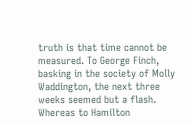truth is that time cannot be measured. To George Finch, basking in the society of Molly Waddington, the next three weeks seemed but a flash. Whereas to Hamilton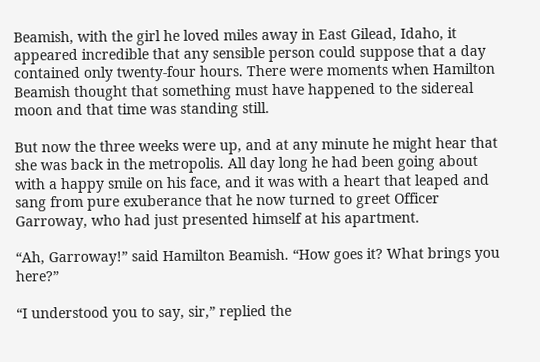Beamish, with the girl he loved miles away in East Gilead, Idaho, it appeared incredible that any sensible person could suppose that a day contained only twenty-four hours. There were moments when Hamilton Beamish thought that something must have happened to the sidereal moon and that time was standing still.

But now the three weeks were up, and at any minute he might hear that she was back in the metropolis. All day long he had been going about with a happy smile on his face, and it was with a heart that leaped and sang from pure exuberance that he now turned to greet Officer Garroway, who had just presented himself at his apartment.

“Ah, Garroway!” said Hamilton Beamish. “How goes it? What brings you here?”

“I understood you to say, sir,” replied the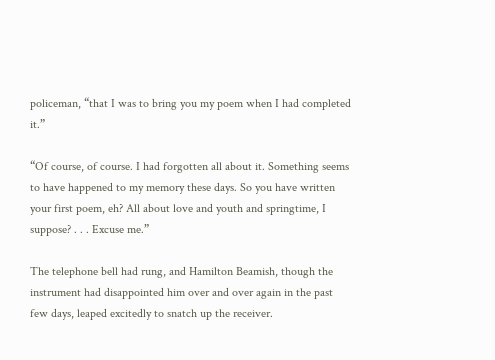policeman, “that I was to bring you my poem when I had completed it.”

“Of course, of course. I had forgotten all about it. Something seems to have happened to my memory these days. So you have written your first poem, eh? All about love and youth and springtime, I suppose? . . . Excuse me.”

The telephone bell had rung, and Hamilton Beamish, though the instrument had disappointed him over and over again in the past few days, leaped excitedly to snatch up the receiver.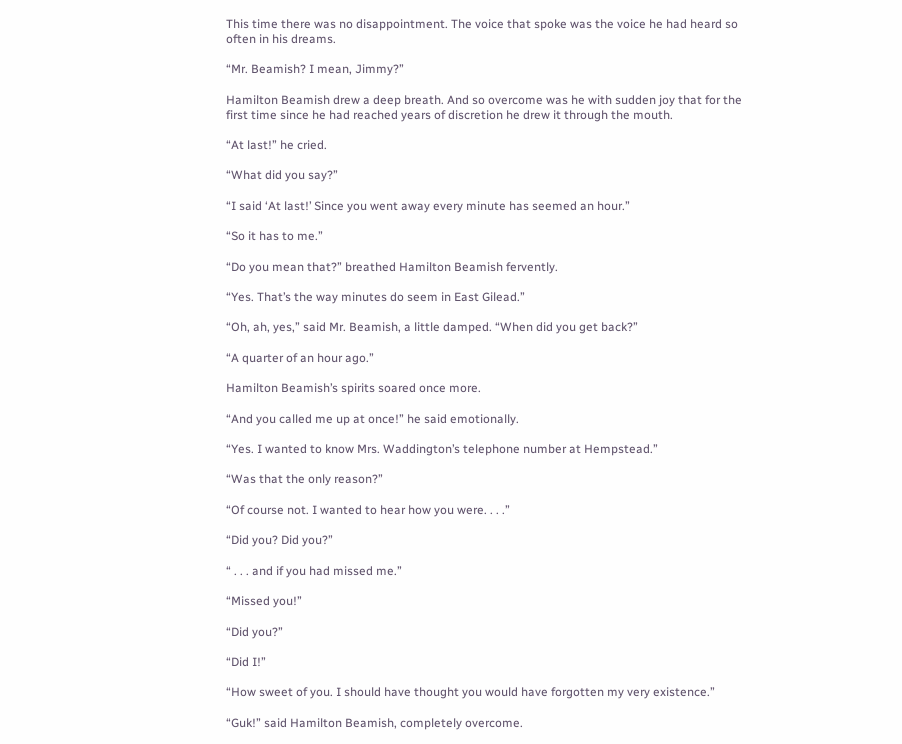This time there was no disappointment. The voice that spoke was the voice he had heard so often in his dreams.

“Mr. Beamish? I mean, Jimmy?”

Hamilton Beamish drew a deep breath. And so overcome was he with sudden joy that for the first time since he had reached years of discretion he drew it through the mouth.

“At last!” he cried.

“What did you say?”

“I said ‘At last!’ Since you went away every minute has seemed an hour.”

“So it has to me.”

“Do you mean that?” breathed Hamilton Beamish fervently.

“Yes. That’s the way minutes do seem in East Gilead.”

“Oh, ah, yes,” said Mr. Beamish, a little damped. “When did you get back?”

“A quarter of an hour ago.”

Hamilton Beamish’s spirits soared once more.

“And you called me up at once!” he said emotionally.

“Yes. I wanted to know Mrs. Waddington’s telephone number at Hempstead.”

“Was that the only reason?”

“Of course not. I wanted to hear how you were. . . .”

“Did you? Did you?”

“ . . . and if you had missed me.”

“Missed you!”

“Did you?”

“Did I!”

“How sweet of you. I should have thought you would have forgotten my very existence.”

“Guk!” said Hamilton Beamish, completely overcome.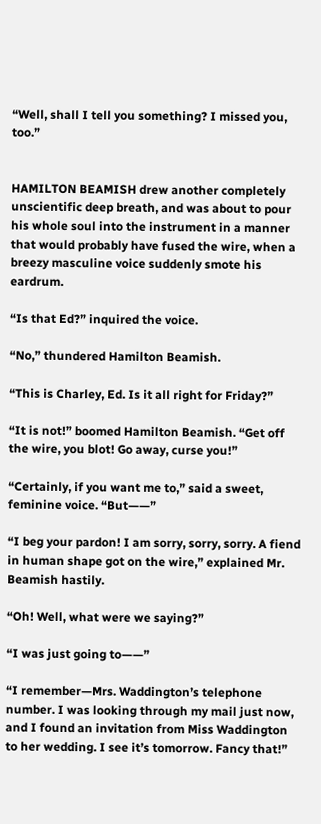“Well, shall I tell you something? I missed you, too.”


HAMILTON BEAMISH drew another completely unscientific deep breath, and was about to pour his whole soul into the instrument in a manner that would probably have fused the wire, when a breezy masculine voice suddenly smote his eardrum.

“Is that Ed?” inquired the voice.

“No,” thundered Hamilton Beamish.

“This is Charley, Ed. Is it all right for Friday?”

“It is not!” boomed Hamilton Beamish. “Get off the wire, you blot! Go away, curse you!”

“Certainly, if you want me to,” said a sweet, feminine voice. “But——”

“I beg your pardon! I am sorry, sorry, sorry. A fiend in human shape got on the wire,” explained Mr. Beamish hastily.

“Oh! Well, what were we saying?”

“I was just going to——”

“I remember—Mrs. Waddington’s telephone number. I was looking through my mail just now, and I found an invitation from Miss Waddington to her wedding. I see it’s tomorrow. Fancy that!”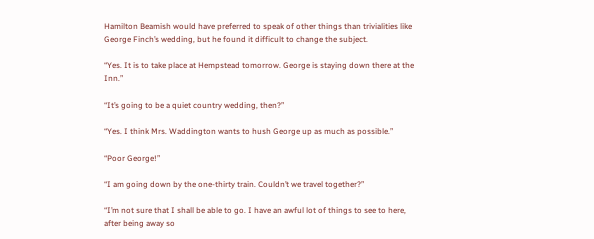Hamilton Beamish would have preferred to speak of other things than trivialities like George Finch’s wedding, but he found it difficult to change the subject.

“Yes. It is to take place at Hempstead tomorrow. George is staying down there at the Inn.”

“It’s going to be a quiet country wedding, then?”

“Yes. I think Mrs. Waddington wants to hush George up as much as possible.”

“Poor George!”

“I am going down by the one-thirty train. Couldn’t we travel together?”

“I’m not sure that I shall be able to go. I have an awful lot of things to see to here, after being away so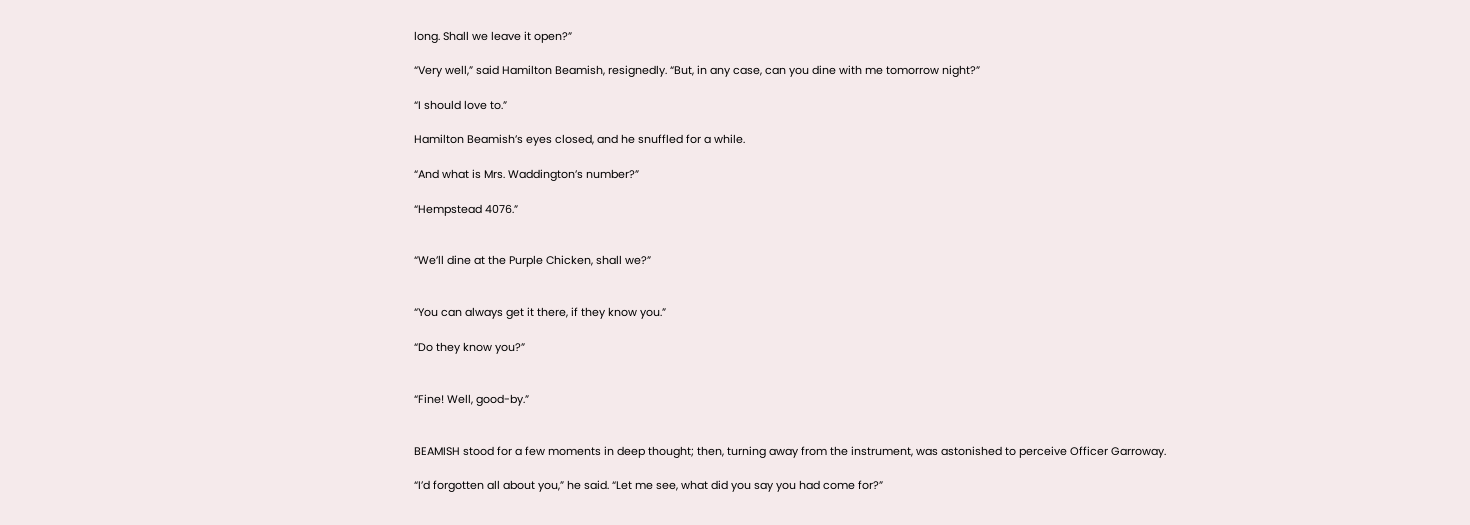long. Shall we leave it open?”

“Very well,” said Hamilton Beamish, resignedly. “But, in any case, can you dine with me tomorrow night?”

“I should love to.”

Hamilton Beamish’s eyes closed, and he snuffled for a while.

“And what is Mrs. Waddington’s number?”

“Hempstead 4076.”


“We’ll dine at the Purple Chicken, shall we?”


“You can always get it there, if they know you.”

“Do they know you?”


“Fine! Well, good-by.”


BEAMISH stood for a few moments in deep thought; then, turning away from the instrument, was astonished to perceive Officer Garroway.

“I’d forgotten all about you,” he said. “Let me see, what did you say you had come for?”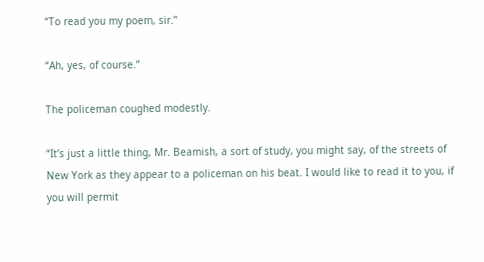“To read you my poem, sir.”

“Ah, yes, of course.”

The policeman coughed modestly.

“It’s just a little thing, Mr. Beamish, a sort of study, you might say, of the streets of New York as they appear to a policeman on his beat. I would like to read it to you, if you will permit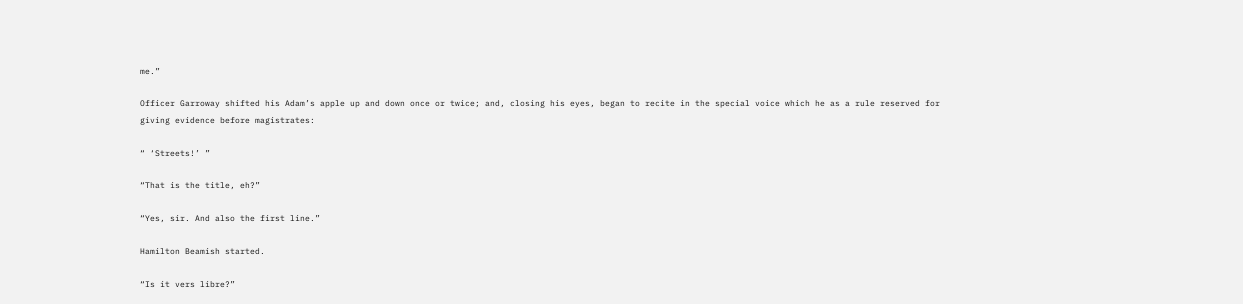me.”

Officer Garroway shifted his Adam’s apple up and down once or twice; and, closing his eyes, began to recite in the special voice which he as a rule reserved for giving evidence before magistrates:

“ ‘Streets!’ ”

“That is the title, eh?”

“Yes, sir. And also the first line.”

Hamilton Beamish started.

“Is it vers libre?”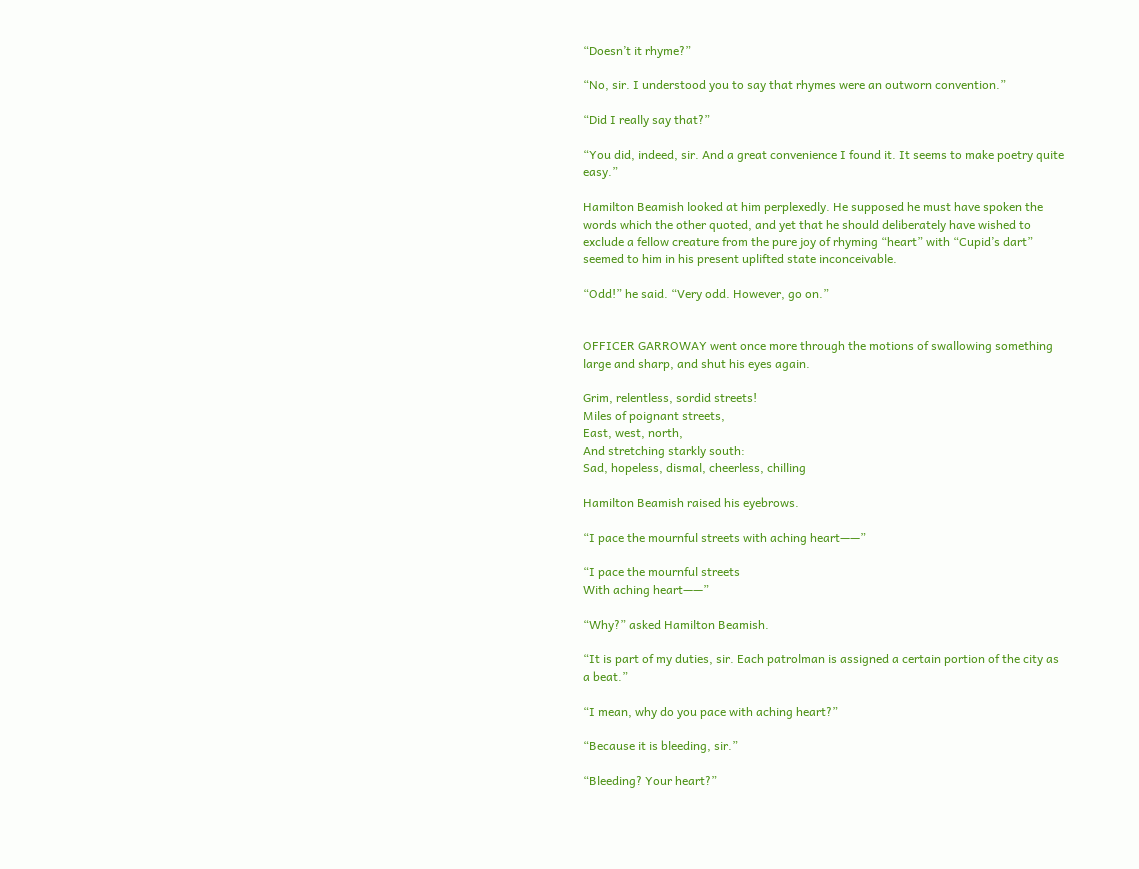“Doesn’t it rhyme?”

“No, sir. I understood you to say that rhymes were an outworn convention.”

“Did I really say that?”

“You did, indeed, sir. And a great convenience I found it. It seems to make poetry quite easy.”

Hamilton Beamish looked at him perplexedly. He supposed he must have spoken the words which the other quoted, and yet that he should deliberately have wished to exclude a fellow creature from the pure joy of rhyming “heart” with “Cupid’s dart” seemed to him in his present uplifted state inconceivable.

“Odd!” he said. “Very odd. However, go on.”


OFFICER GARROWAY went once more through the motions of swallowing something large and sharp, and shut his eyes again.

Grim, relentless, sordid streets!
Miles of poignant streets,
East, west, north,
And stretching starkly south:
Sad, hopeless, dismal, cheerless, chilling

Hamilton Beamish raised his eyebrows.

“I pace the mournful streets with aching heart——”

“I pace the mournful streets
With aching heart——”

“Why?” asked Hamilton Beamish.

“It is part of my duties, sir. Each patrolman is assigned a certain portion of the city as a beat.”

“I mean, why do you pace with aching heart?”

“Because it is bleeding, sir.”

“Bleeding? Your heart?”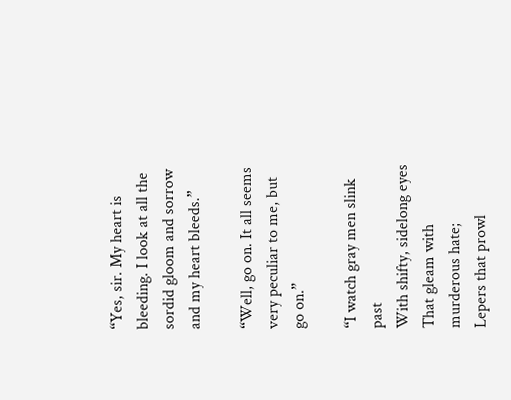“Yes, sir. My heart is bleeding. I look at all the sordid gloom and sorrow and my heart bleeds.”

“Well, go on. It all seems very peculiar to me, but go on.”

“I watch gray men slink past
With shifty, sidelong eyes
That gleam with murderous hate;
Lepers that prowl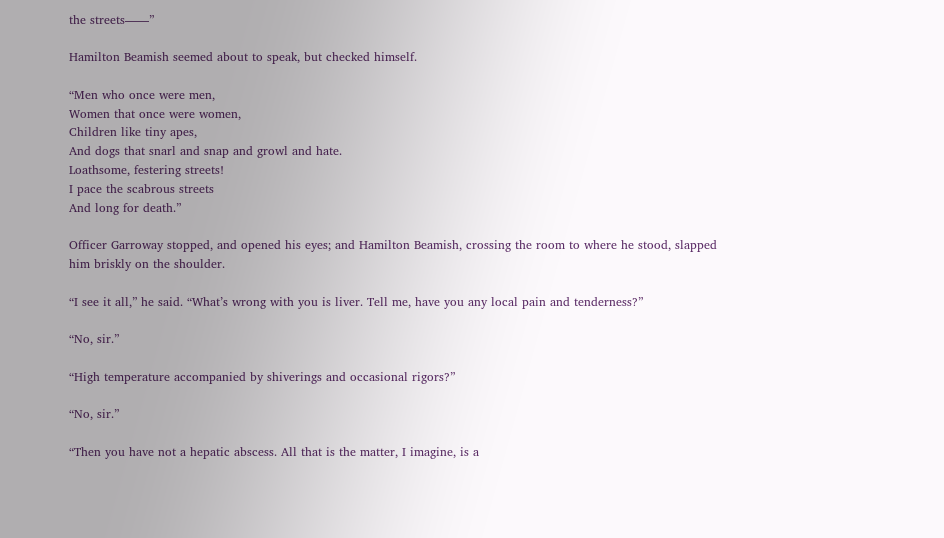the streets——”

Hamilton Beamish seemed about to speak, but checked himself.

“Men who once were men,
Women that once were women,
Children like tiny apes,
And dogs that snarl and snap and growl and hate.
Loathsome, festering streets!
I pace the scabrous streets
And long for death.”

Officer Garroway stopped, and opened his eyes; and Hamilton Beamish, crossing the room to where he stood, slapped him briskly on the shoulder.

“I see it all,” he said. “What’s wrong with you is liver. Tell me, have you any local pain and tenderness?”

“No, sir.”

“High temperature accompanied by shiverings and occasional rigors?”

“No, sir.”

“Then you have not a hepatic abscess. All that is the matter, I imagine, is a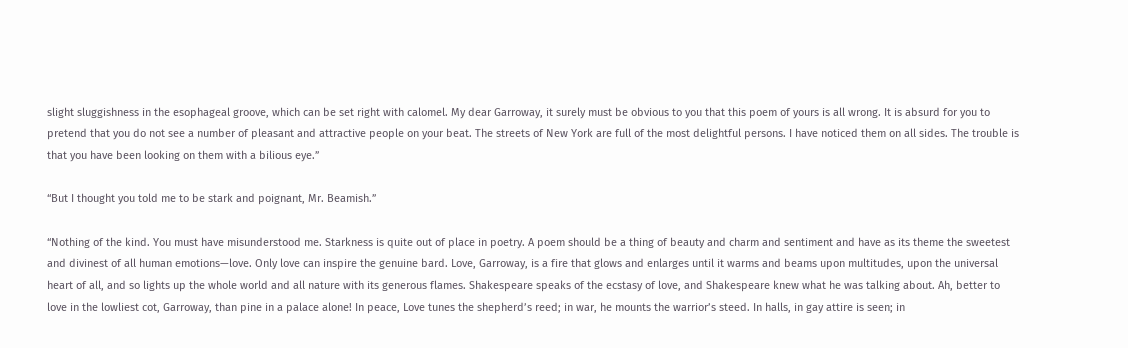slight sluggishness in the esophageal groove, which can be set right with calomel. My dear Garroway, it surely must be obvious to you that this poem of yours is all wrong. It is absurd for you to pretend that you do not see a number of pleasant and attractive people on your beat. The streets of New York are full of the most delightful persons. I have noticed them on all sides. The trouble is that you have been looking on them with a bilious eye.”

“But I thought you told me to be stark and poignant, Mr. Beamish.”

“Nothing of the kind. You must have misunderstood me. Starkness is quite out of place in poetry. A poem should be a thing of beauty and charm and sentiment and have as its theme the sweetest and divinest of all human emotions—love. Only love can inspire the genuine bard. Love, Garroway, is a fire that glows and enlarges until it warms and beams upon multitudes, upon the universal heart of all, and so lights up the whole world and all nature with its generous flames. Shakespeare speaks of the ecstasy of love, and Shakespeare knew what he was talking about. Ah, better to love in the lowliest cot, Garroway, than pine in a palace alone! In peace, Love tunes the shepherd’s reed; in war, he mounts the warrior’s steed. In halls, in gay attire is seen; in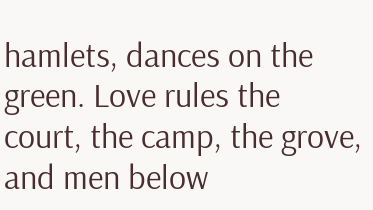hamlets, dances on the green. Love rules the court, the camp, the grove, and men below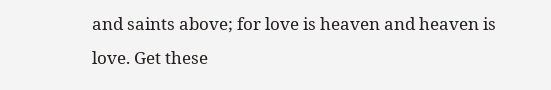and saints above; for love is heaven and heaven is love. Get these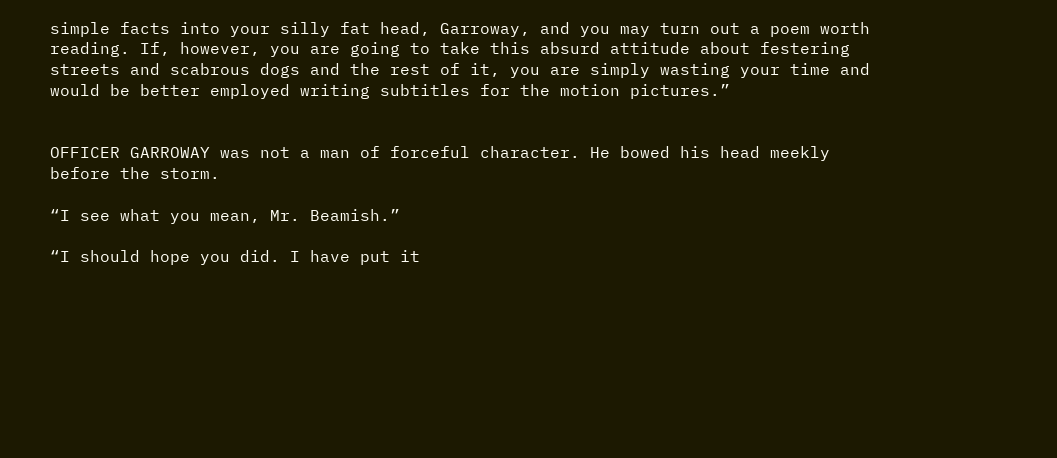simple facts into your silly fat head, Garroway, and you may turn out a poem worth reading. If, however, you are going to take this absurd attitude about festering streets and scabrous dogs and the rest of it, you are simply wasting your time and would be better employed writing subtitles for the motion pictures.”


OFFICER GARROWAY was not a man of forceful character. He bowed his head meekly before the storm.

“I see what you mean, Mr. Beamish.”

“I should hope you did. I have put it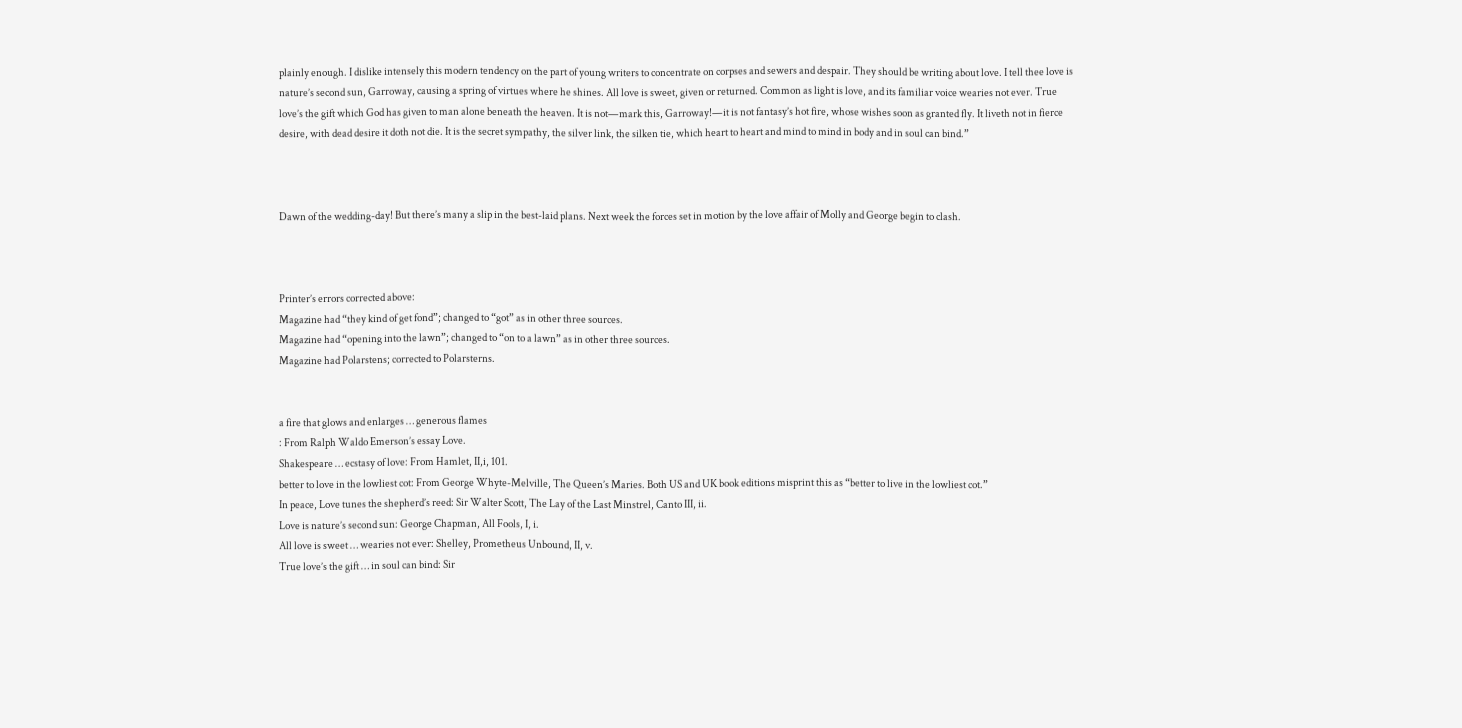plainly enough. I dislike intensely this modern tendency on the part of young writers to concentrate on corpses and sewers and despair. They should be writing about love. I tell thee love is nature’s second sun, Garroway, causing a spring of virtues where he shines. All love is sweet, given or returned. Common as light is love, and its familiar voice wearies not ever. True love’s the gift which God has given to man alone beneath the heaven. It is not—mark this, Garroway!—it is not fantasy’s hot fire, whose wishes soon as granted fly. It liveth not in fierce desire, with dead desire it doth not die. It is the secret sympathy, the silver link, the silken tie, which heart to heart and mind to mind in body and in soul can bind.”



Dawn of the wedding-day! But there’s many a slip in the best-laid plans. Next week the forces set in motion by the love affair of Molly and George begin to clash.



Printer’s errors corrected above:
Magazine had “they kind of get fond”; changed to “got” as in other three sources.
Magazine had “opening into the lawn”; changed to “on to a lawn” as in other three sources.
Magazine had Polarstens; corrected to Polarsterns.


a fire that glows and enlarges … generous flames
: From Ralph Waldo Emerson’s essay Love.
Shakespeare … ecstasy of love: From Hamlet, II,i, 101.
better to love in the lowliest cot: From George Whyte-Melville, The Queen’s Maries. Both US and UK book editions misprint this as “better to live in the lowliest cot.”
In peace, Love tunes the shepherd’s reed: Sir Walter Scott, The Lay of the Last Minstrel, Canto III, ii.
Love is nature’s second sun: George Chapman, All Fools, I, i.
All love is sweet … wearies not ever: Shelley, Prometheus Unbound, II, v.
True love’s the gift … in soul can bind: Sir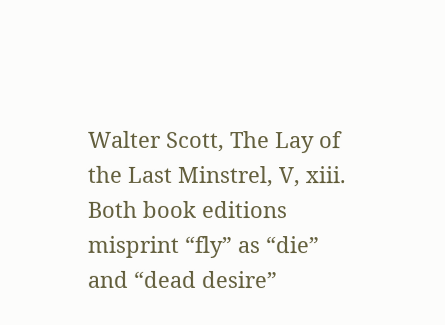Walter Scott, The Lay of the Last Minstrel, V, xiii. Both book editions misprint “fly” as “die” and “dead desire”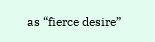as “fierce desire”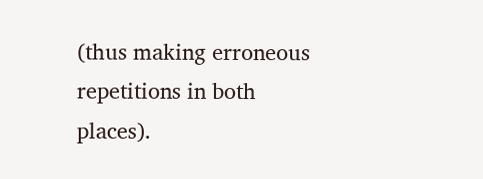(thus making erroneous repetitions in both places).